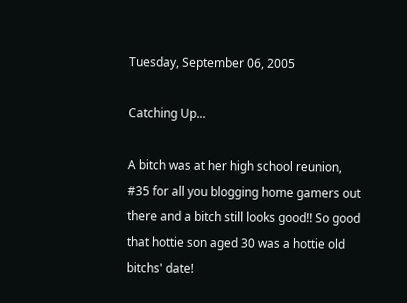Tuesday, September 06, 2005

Catching Up...

A bitch was at her high school reunion, #35 for all you blogging home gamers out there and a bitch still looks good!! So good that hottie son aged 30 was a hottie old bitchs' date!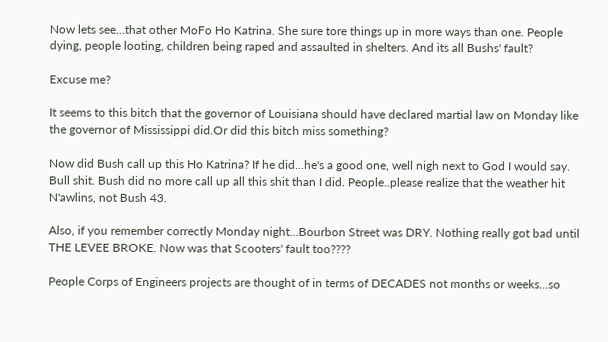Now lets see...that other MoFo Ho Katrina. She sure tore things up in more ways than one. People dying, people looting, children being raped and assaulted in shelters. And its all Bushs' fault?

Excuse me?

It seems to this bitch that the governor of Louisiana should have declared martial law on Monday like the governor of Mississippi did.Or did this bitch miss something?

Now did Bush call up this Ho Katrina? If he did...he's a good one, well nigh next to God I would say. Bull shit. Bush did no more call up all this shit than I did. People..please realize that the weather hit N'awlins, not Bush 43.

Also, if you remember correctly Monday night...Bourbon Street was DRY. Nothing really got bad until THE LEVEE BROKE. Now was that Scooters' fault too????

People Corps of Engineers projects are thought of in terms of DECADES not months or weeks...so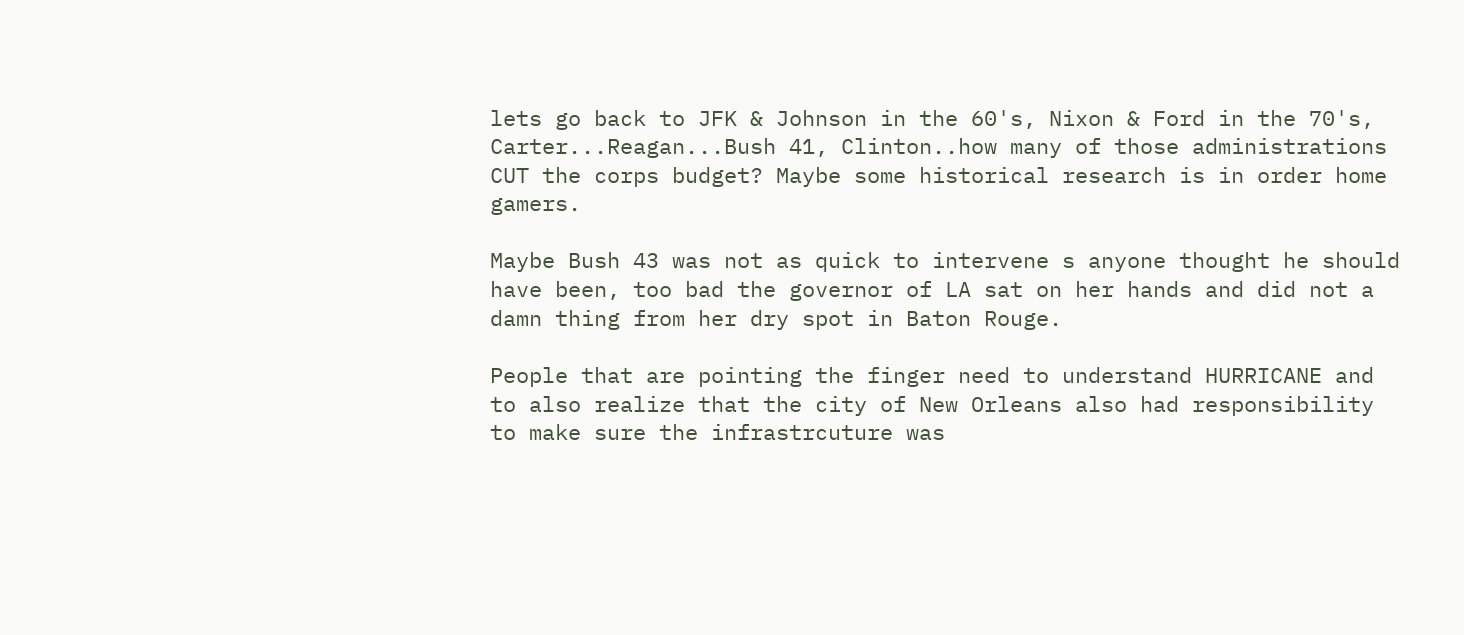lets go back to JFK & Johnson in the 60's, Nixon & Ford in the 70's, Carter...Reagan...Bush 41, Clinton..how many of those administrations CUT the corps budget? Maybe some historical research is in order home gamers.

Maybe Bush 43 was not as quick to intervene s anyone thought he should have been, too bad the governor of LA sat on her hands and did not a damn thing from her dry spot in Baton Rouge.

People that are pointing the finger need to understand HURRICANE and to also realize that the city of New Orleans also had responsibility to make sure the infrastrcuture was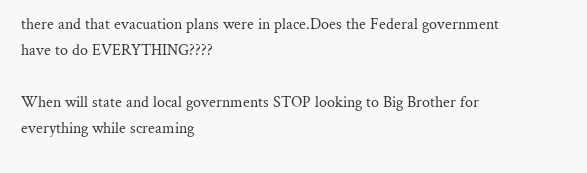there and that evacuation plans were in place.Does the Federal government have to do EVERYTHING????

When will state and local governments STOP looking to Big Brother for everything while screaming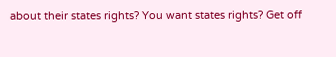about their states rights? You want states rights? Get off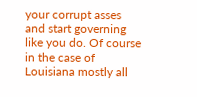your corrupt asses and start governing like you do. Of course in the case of Louisiana mostly all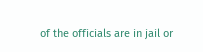of the officials are in jail or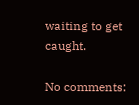waiting to get caught.

No comments: